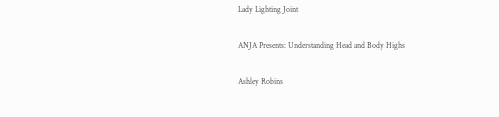Lady Lighting Joint

ANJA Presents: Understanding Head and Body Highs

Ashley Robins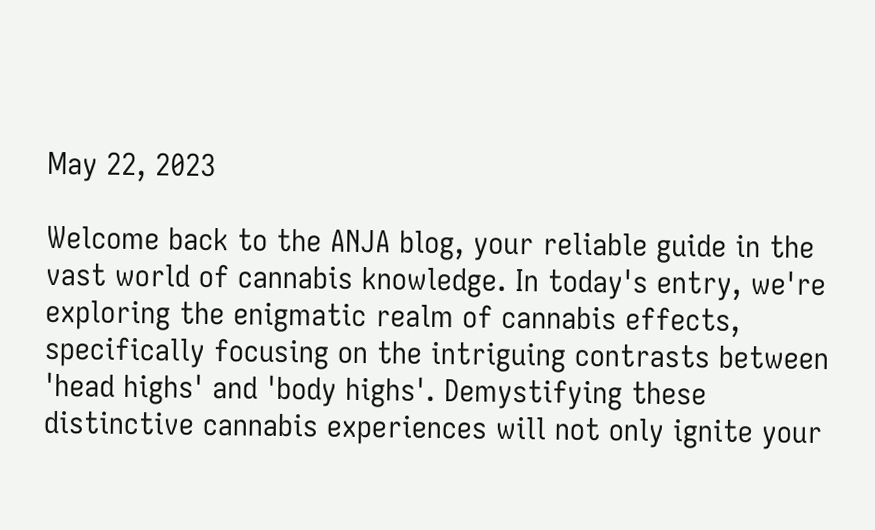May 22, 2023

Welcome back to the ANJA blog, your reliable guide in the vast world of cannabis knowledge. In today's entry, we're exploring the enigmatic realm of cannabis effects, specifically focusing on the intriguing contrasts between 'head highs' and 'body highs'. Demystifying these distinctive cannabis experiences will not only ignite your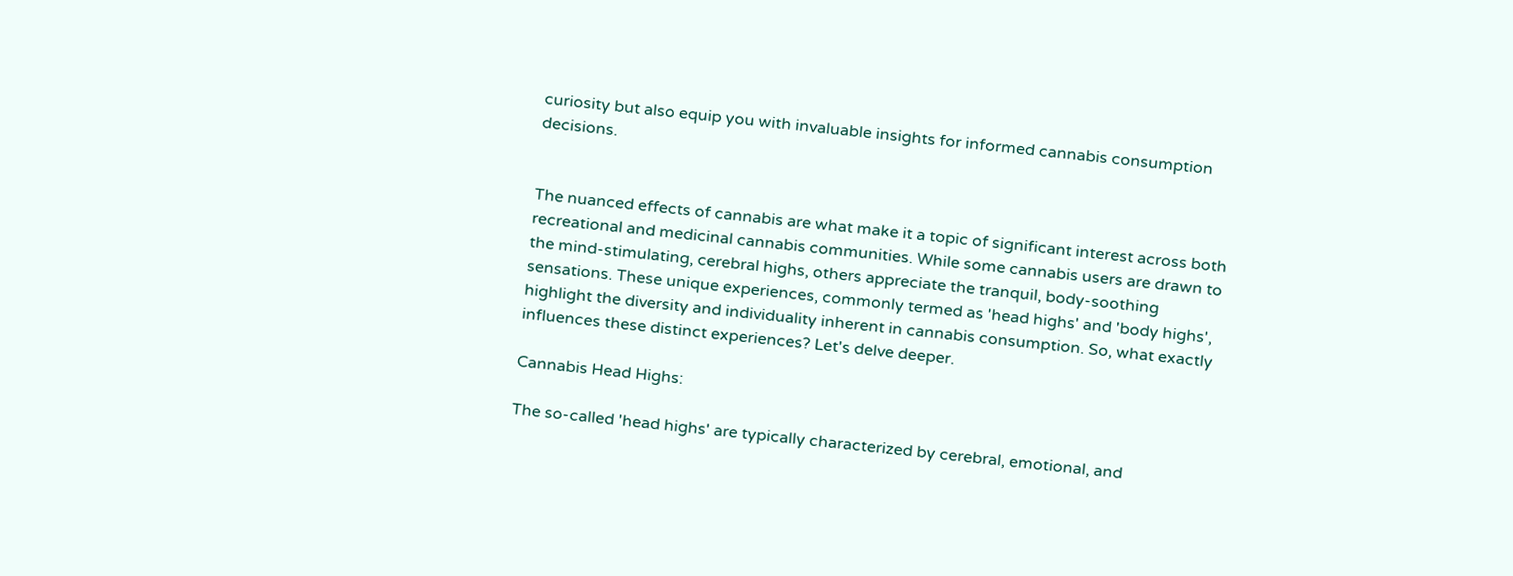curiosity but also equip you with invaluable insights for informed cannabis consumption decisions.


The nuanced effects of cannabis are what make it a topic of significant interest across both recreational and medicinal cannabis communities. While some cannabis users are drawn to the mind-stimulating, cerebral highs, others appreciate the tranquil, body-soothing sensations. These unique experiences, commonly termed as 'head highs' and 'body highs', highlight the diversity and individuality inherent in cannabis consumption. So, what exactly influences these distinct experiences? Let's delve deeper.

Cannabis Head Highs:

The so-called 'head highs' are typically characterized by cerebral, emotional, and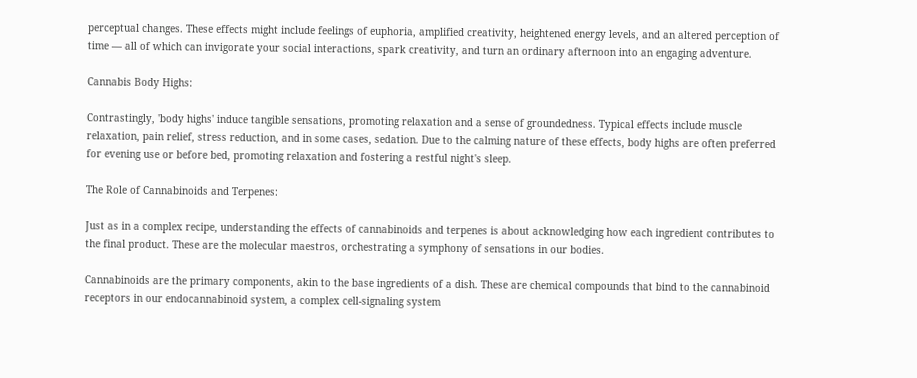perceptual changes. These effects might include feelings of euphoria, amplified creativity, heightened energy levels, and an altered perception of time — all of which can invigorate your social interactions, spark creativity, and turn an ordinary afternoon into an engaging adventure.

Cannabis Body Highs:

Contrastingly, 'body highs' induce tangible sensations, promoting relaxation and a sense of groundedness. Typical effects include muscle relaxation, pain relief, stress reduction, and in some cases, sedation. Due to the calming nature of these effects, body highs are often preferred for evening use or before bed, promoting relaxation and fostering a restful night's sleep.

The Role of Cannabinoids and Terpenes:

Just as in a complex recipe, understanding the effects of cannabinoids and terpenes is about acknowledging how each ingredient contributes to the final product. These are the molecular maestros, orchestrating a symphony of sensations in our bodies.

Cannabinoids are the primary components, akin to the base ingredients of a dish. These are chemical compounds that bind to the cannabinoid receptors in our endocannabinoid system, a complex cell-signaling system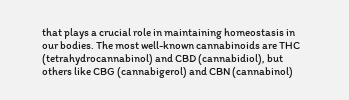that plays a crucial role in maintaining homeostasis in our bodies. The most well-known cannabinoids are THC (tetrahydrocannabinol) and CBD (cannabidiol), but others like CBG (cannabigerol) and CBN (cannabinol)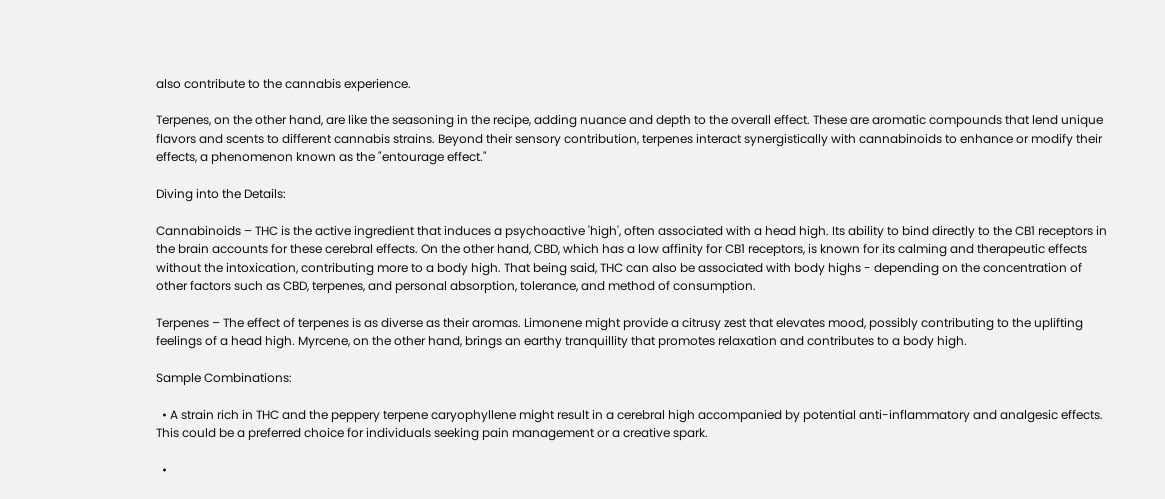also contribute to the cannabis experience.

Terpenes, on the other hand, are like the seasoning in the recipe, adding nuance and depth to the overall effect. These are aromatic compounds that lend unique flavors and scents to different cannabis strains. Beyond their sensory contribution, terpenes interact synergistically with cannabinoids to enhance or modify their effects, a phenomenon known as the "entourage effect."

Diving into the Details:

Cannabinoids – THC is the active ingredient that induces a psychoactive 'high', often associated with a head high. Its ability to bind directly to the CB1 receptors in the brain accounts for these cerebral effects. On the other hand, CBD, which has a low affinity for CB1 receptors, is known for its calming and therapeutic effects without the intoxication, contributing more to a body high. That being said, THC can also be associated with body highs - depending on the concentration of other factors such as CBD, terpenes, and personal absorption, tolerance, and method of consumption.

Terpenes – The effect of terpenes is as diverse as their aromas. Limonene might provide a citrusy zest that elevates mood, possibly contributing to the uplifting feelings of a head high. Myrcene, on the other hand, brings an earthy tranquillity that promotes relaxation and contributes to a body high.

Sample Combinations:

  • A strain rich in THC and the peppery terpene caryophyllene might result in a cerebral high accompanied by potential anti-inflammatory and analgesic effects. This could be a preferred choice for individuals seeking pain management or a creative spark.

  •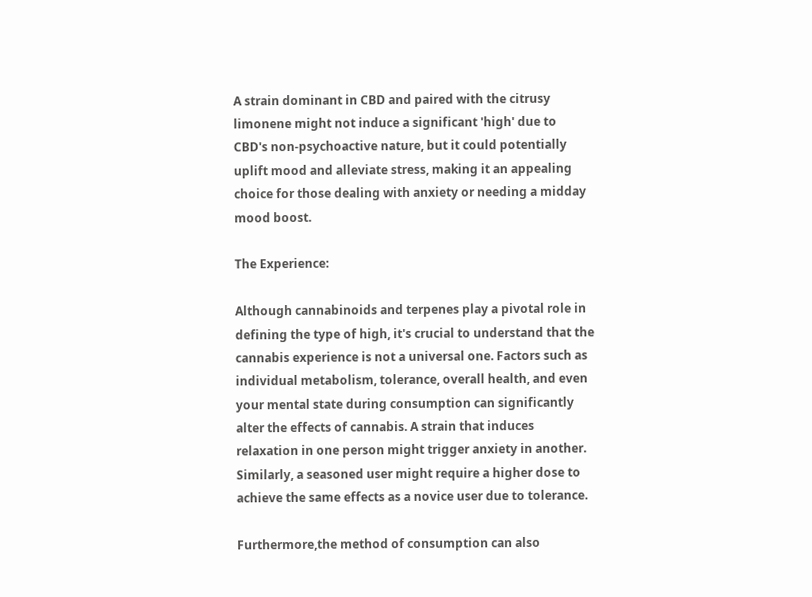A strain dominant in CBD and paired with the citrusy limonene might not induce a significant 'high' due to CBD's non-psychoactive nature, but it could potentially uplift mood and alleviate stress, making it an appealing choice for those dealing with anxiety or needing a midday mood boost.

The Experience:

Although cannabinoids and terpenes play a pivotal role in defining the type of high, it's crucial to understand that the cannabis experience is not a universal one. Factors such as individual metabolism, tolerance, overall health, and even your mental state during consumption can significantly alter the effects of cannabis. A strain that induces relaxation in one person might trigger anxiety in another. Similarly, a seasoned user might require a higher dose to achieve the same effects as a novice user due to tolerance.

Furthermore,the method of consumption can also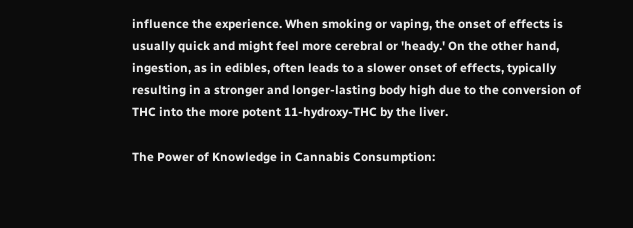influence the experience. When smoking or vaping, the onset of effects is usually quick and might feel more cerebral or 'heady.' On the other hand, ingestion, as in edibles, often leads to a slower onset of effects, typically resulting in a stronger and longer-lasting body high due to the conversion of THC into the more potent 11-hydroxy-THC by the liver.

The Power of Knowledge in Cannabis Consumption: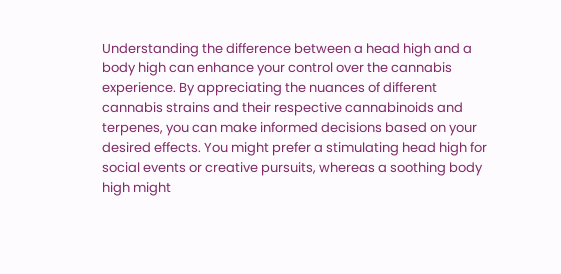Understanding the difference between a head high and a body high can enhance your control over the cannabis experience. By appreciating the nuances of different cannabis strains and their respective cannabinoids and terpenes, you can make informed decisions based on your desired effects. You might prefer a stimulating head high for social events or creative pursuits, whereas a soothing body high might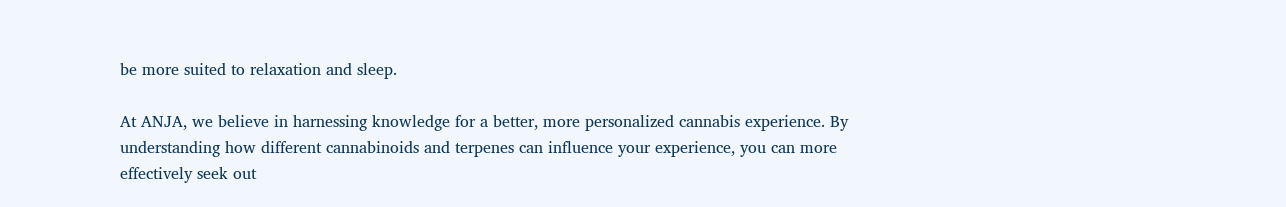be more suited to relaxation and sleep.

At ANJA, we believe in harnessing knowledge for a better, more personalized cannabis experience. By understanding how different cannabinoids and terpenes can influence your experience, you can more effectively seek out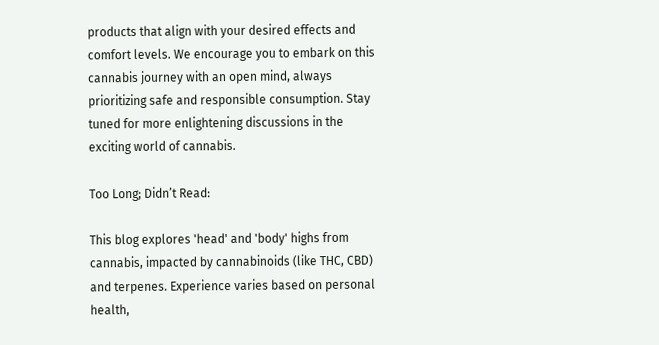products that align with your desired effects and comfort levels. We encourage you to embark on this cannabis journey with an open mind, always prioritizing safe and responsible consumption. Stay tuned for more enlightening discussions in the exciting world of cannabis.

Too Long; Didn’t Read:

This blog explores 'head' and 'body' highs from cannabis, impacted by cannabinoids (like THC, CBD) and terpenes. Experience varies based on personal health,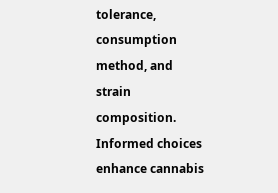tolerance, consumption method, and strain composition. Informed choices enhance cannabis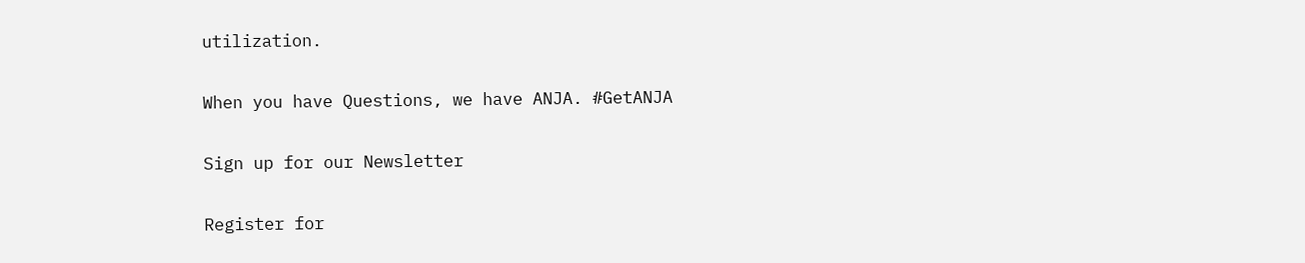utilization.

When you have Questions, we have ANJA. #GetANJA

Sign up for our Newsletter

Register for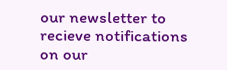our newsletter to recieve notifications on our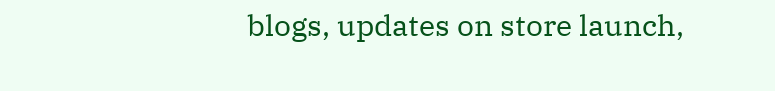blogs, updates on store launch,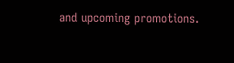and upcoming promotions.